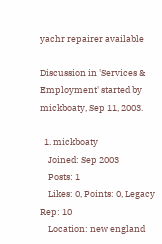yachr repairer available

Discussion in 'Services & Employment' started by mickboaty, Sep 11, 2003.

  1. mickboaty
    Joined: Sep 2003
    Posts: 1
    Likes: 0, Points: 0, Legacy Rep: 10
    Location: new england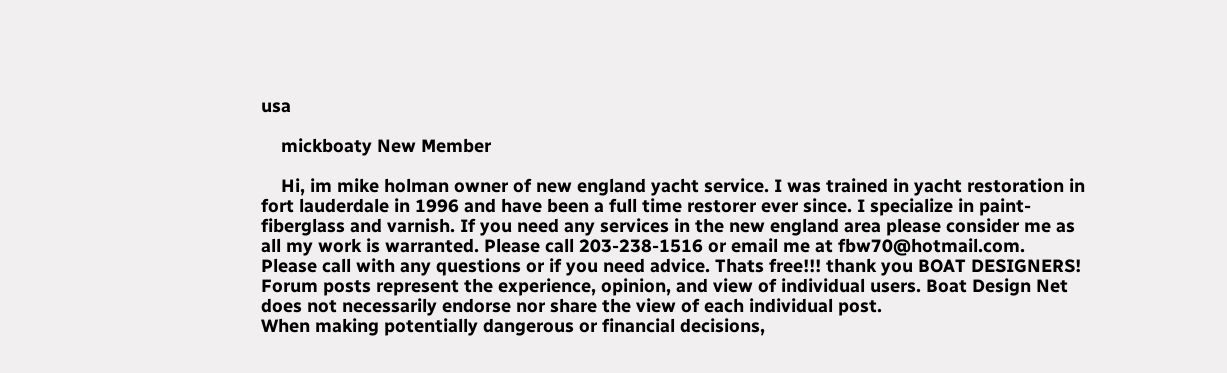usa

    mickboaty New Member

    Hi, im mike holman owner of new england yacht service. I was trained in yacht restoration in fort lauderdale in 1996 and have been a full time restorer ever since. I specialize in paint-fiberglass and varnish. If you need any services in the new england area please consider me as all my work is warranted. Please call 203-238-1516 or email me at fbw70@hotmail.com. Please call with any questions or if you need advice. Thats free!!! thank you BOAT DESIGNERS!
Forum posts represent the experience, opinion, and view of individual users. Boat Design Net does not necessarily endorse nor share the view of each individual post.
When making potentially dangerous or financial decisions,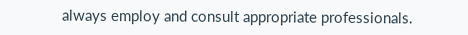always employ and consult appropriate professionals.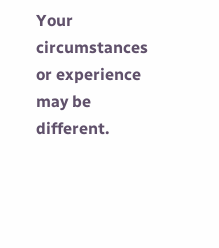Your circumstances or experience may be different.